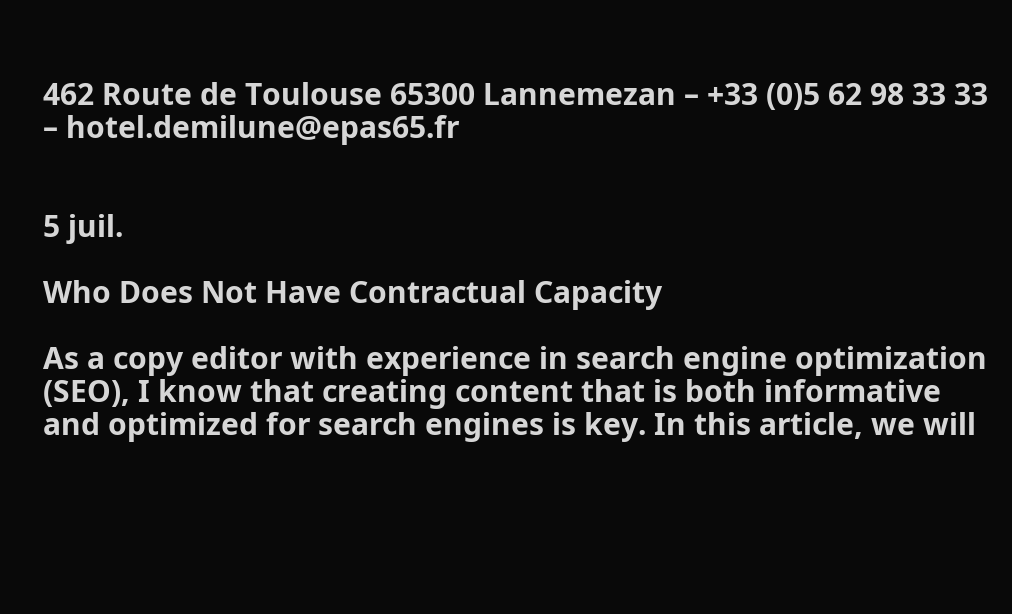462 Route de Toulouse 65300 Lannemezan – +33 (0)5 62 98 33 33 – hotel.demilune@epas65.fr


5 juil.

Who Does Not Have Contractual Capacity

As a copy editor with experience in search engine optimization (SEO), I know that creating content that is both informative and optimized for search engines is key. In this article, we will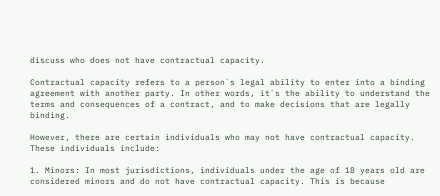discuss who does not have contractual capacity.

Contractual capacity refers to a person`s legal ability to enter into a binding agreement with another party. In other words, it`s the ability to understand the terms and consequences of a contract, and to make decisions that are legally binding.

However, there are certain individuals who may not have contractual capacity. These individuals include:

1. Minors: In most jurisdictions, individuals under the age of 18 years old are considered minors and do not have contractual capacity. This is because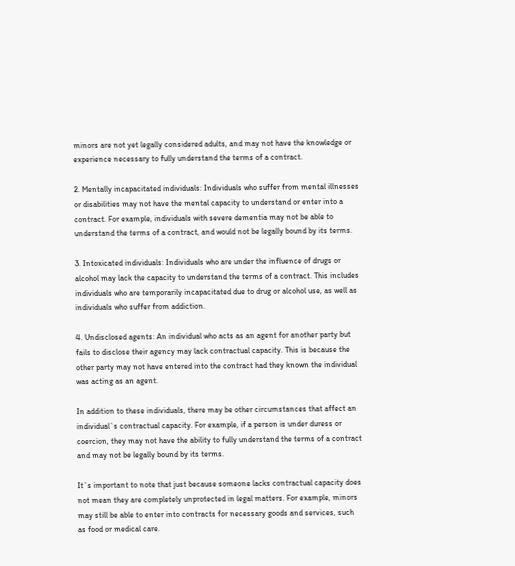minors are not yet legally considered adults, and may not have the knowledge or experience necessary to fully understand the terms of a contract.

2. Mentally incapacitated individuals: Individuals who suffer from mental illnesses or disabilities may not have the mental capacity to understand or enter into a contract. For example, individuals with severe dementia may not be able to understand the terms of a contract, and would not be legally bound by its terms.

3. Intoxicated individuals: Individuals who are under the influence of drugs or alcohol may lack the capacity to understand the terms of a contract. This includes individuals who are temporarily incapacitated due to drug or alcohol use, as well as individuals who suffer from addiction.

4. Undisclosed agents: An individual who acts as an agent for another party but fails to disclose their agency may lack contractual capacity. This is because the other party may not have entered into the contract had they known the individual was acting as an agent.

In addition to these individuals, there may be other circumstances that affect an individual`s contractual capacity. For example, if a person is under duress or coercion, they may not have the ability to fully understand the terms of a contract and may not be legally bound by its terms.

It`s important to note that just because someone lacks contractual capacity does not mean they are completely unprotected in legal matters. For example, minors may still be able to enter into contracts for necessary goods and services, such as food or medical care.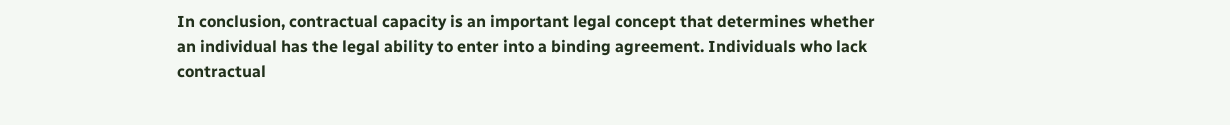In conclusion, contractual capacity is an important legal concept that determines whether an individual has the legal ability to enter into a binding agreement. Individuals who lack contractual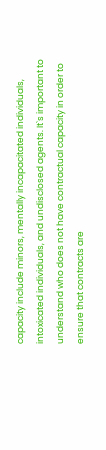capacity include minors, mentally incapacitated individuals, intoxicated individuals, and undisclosed agents. It`s important to understand who does not have contractual capacity in order to ensure that contracts are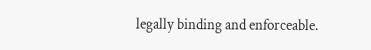legally binding and enforceable.